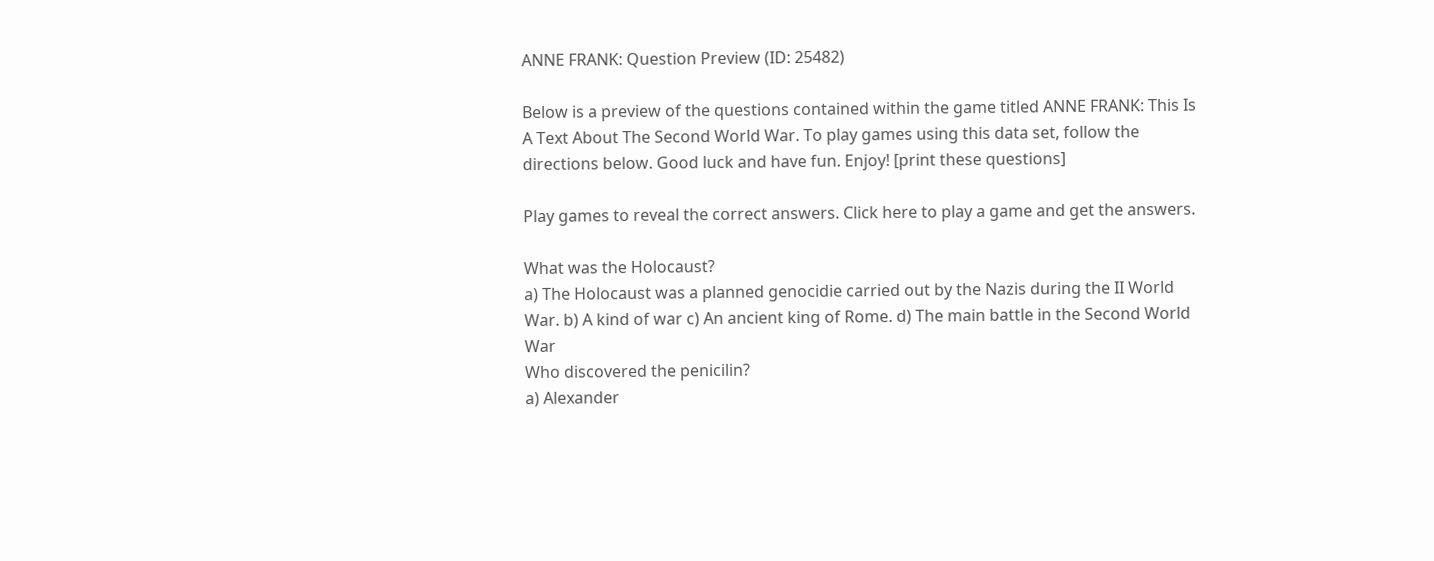ANNE FRANK: Question Preview (ID: 25482)

Below is a preview of the questions contained within the game titled ANNE FRANK: This Is A Text About The Second World War. To play games using this data set, follow the directions below. Good luck and have fun. Enjoy! [print these questions]

Play games to reveal the correct answers. Click here to play a game and get the answers.

What was the Holocaust?
a) The Holocaust was a planned genocidie carried out by the Nazis during the II World War. b) A kind of war c) An ancient king of Rome. d) The main battle in the Second World War
Who discovered the penicilin?
a) Alexander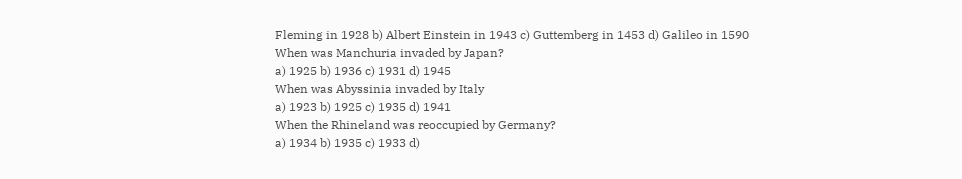Fleming in 1928 b) Albert Einstein in 1943 c) Guttemberg in 1453 d) Galileo in 1590
When was Manchuria invaded by Japan?
a) 1925 b) 1936 c) 1931 d) 1945
When was Abyssinia invaded by Italy
a) 1923 b) 1925 c) 1935 d) 1941
When the Rhineland was reoccupied by Germany?
a) 1934 b) 1935 c) 1933 d)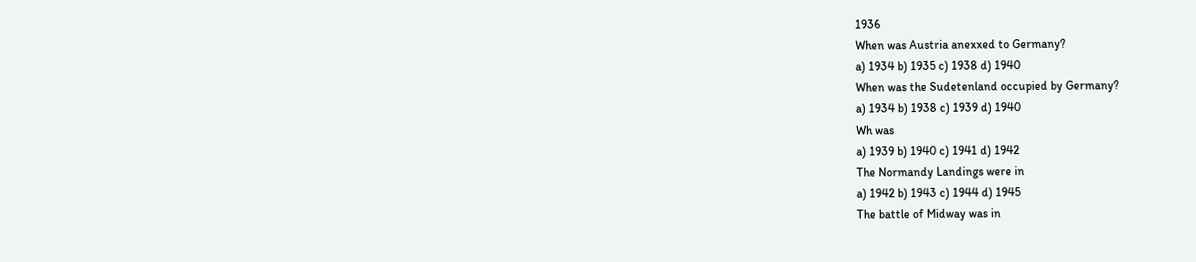1936
When was Austria anexxed to Germany?
a) 1934 b) 1935 c) 1938 d) 1940
When was the Sudetenland occupied by Germany?
a) 1934 b) 1938 c) 1939 d) 1940
Wh was
a) 1939 b) 1940 c) 1941 d) 1942
The Normandy Landings were in
a) 1942 b) 1943 c) 1944 d) 1945
The battle of Midway was in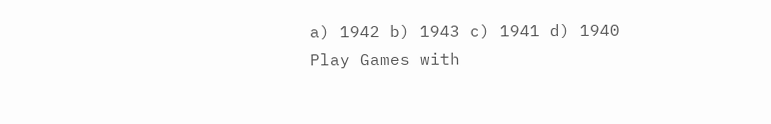a) 1942 b) 1943 c) 1941 d) 1940
Play Games with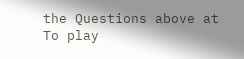the Questions above at
To play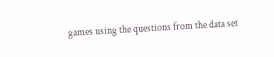games using the questions from the data set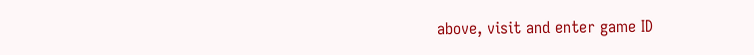above, visit and enter game ID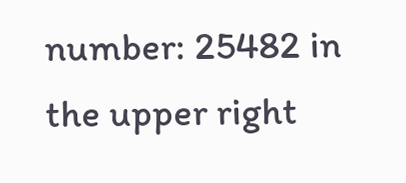number: 25482 in the upper right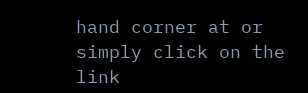hand corner at or simply click on the link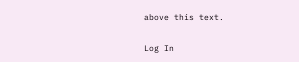above this text.

Log In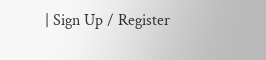| Sign Up / Register